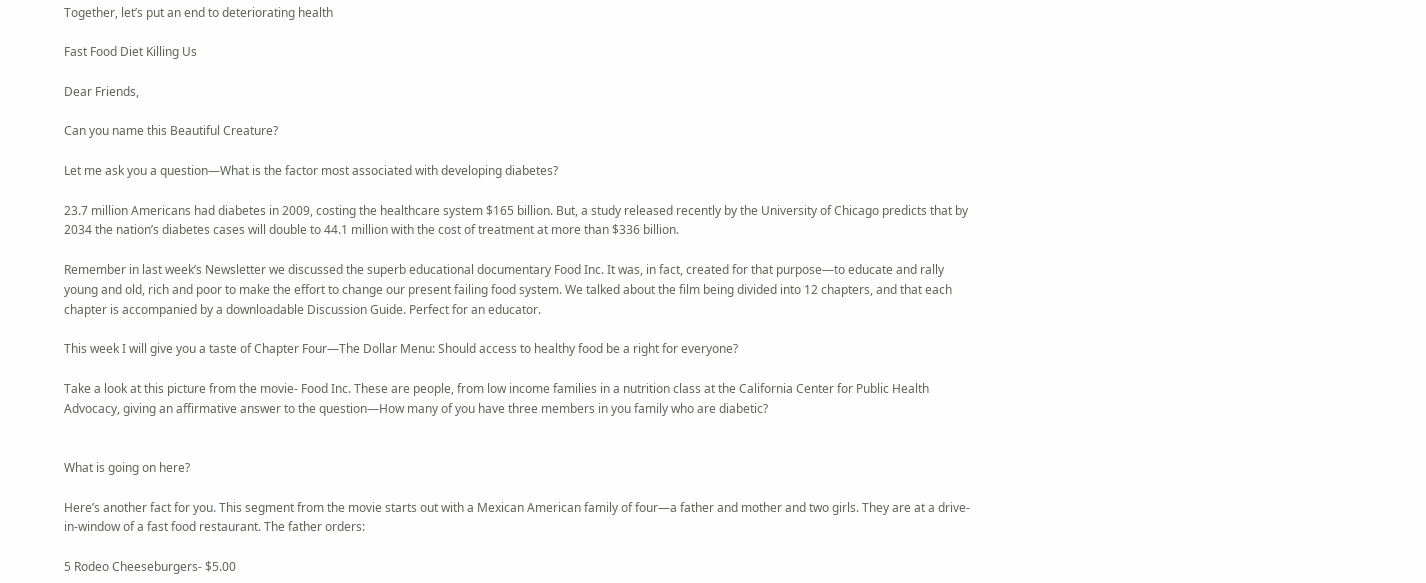Together, let’s put an end to deteriorating health

Fast Food Diet Killing Us

Dear Friends,

Can you name this Beautiful Creature?

Let me ask you a question—What is the factor most associated with developing diabetes?

23.7 million Americans had diabetes in 2009, costing the healthcare system $165 billion. But, a study released recently by the University of Chicago predicts that by 2034 the nation’s diabetes cases will double to 44.1 million with the cost of treatment at more than $336 billion.

Remember in last week’s Newsletter we discussed the superb educational documentary Food Inc. It was, in fact, created for that purpose—to educate and rally young and old, rich and poor to make the effort to change our present failing food system. We talked about the film being divided into 12 chapters, and that each chapter is accompanied by a downloadable Discussion Guide. Perfect for an educator.

This week I will give you a taste of Chapter Four—The Dollar Menu: Should access to healthy food be a right for everyone?

Take a look at this picture from the movie- Food Inc. These are people, from low income families in a nutrition class at the California Center for Public Health Advocacy, giving an affirmative answer to the question—How many of you have three members in you family who are diabetic?


What is going on here?

Here’s another fact for you. This segment from the movie starts out with a Mexican American family of four—a father and mother and two girls. They are at a drive-in-window of a fast food restaurant. The father orders:

5 Rodeo Cheeseburgers- $5.00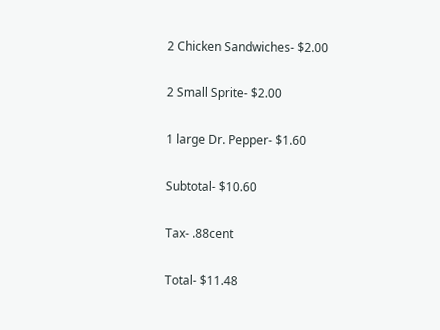2 Chicken Sandwiches- $2.00

2 Small Sprite- $2.00

1 large Dr. Pepper- $1.60

Subtotal- $10.60

Tax- .88cent

Total- $11.48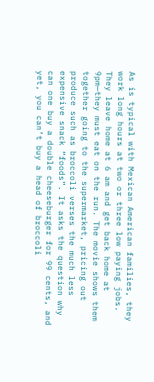As is typical with Mexican American families, they work long hours at two or three low paying jobs. They leave home at 6 am and get back home at 9pm—they must eat on the run. The movie shows them together going to the supermarket, pricing out produce such as broccoli verses the much less expensive snack “foods”. It asks the question why can one buy a double cheeseburger for 99 cents, and yet, you can’t buy a head of broccoli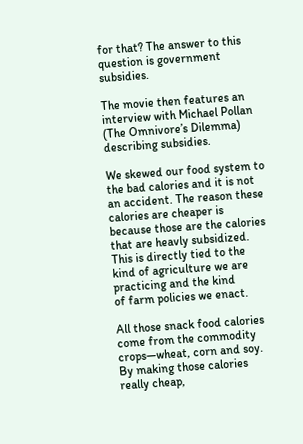for that? The answer to this question is government subsidies.

The movie then features an interview with Michael Pollan (The Omnivore’s Dilemma) describing subsidies.

We skewed our food system to the bad calories and it is not an accident. The reason these calories are cheaper is because those are the calories that are heavly subsidized. This is directly tied to the kind of agriculture we are practicing and the kind
of farm policies we enact.

All those snack food calories come from the commodity crops—wheat, corn and soy. By making those calories really cheap,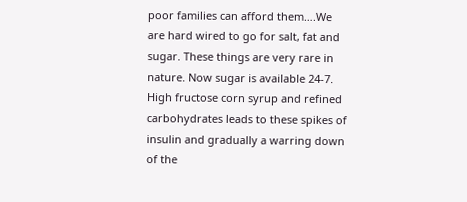poor families can afford them….We are hard wired to go for salt, fat and sugar. These things are very rare in nature. Now sugar is available 24-7. High fructose corn syrup and refined carbohydrates leads to these spikes of insulin and gradually a warring down of the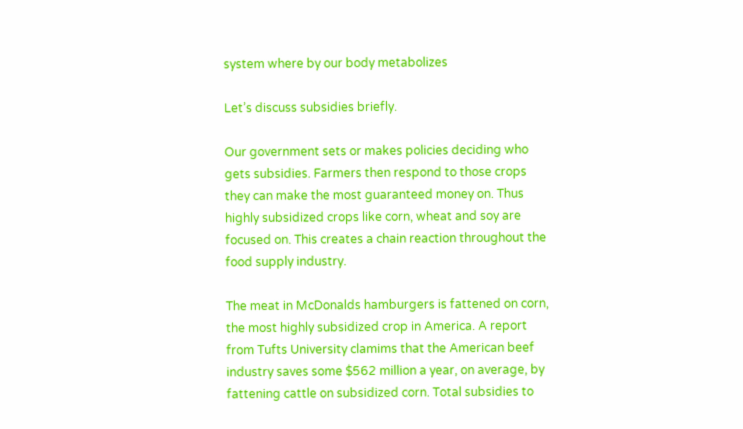system where by our body metabolizes

Let’s discuss subsidies briefly.

Our government sets or makes policies deciding who gets subsidies. Farmers then respond to those crops they can make the most guaranteed money on. Thus highly subsidized crops like corn, wheat and soy are focused on. This creates a chain reaction throughout the food supply industry.

The meat in McDonalds hamburgers is fattened on corn, the most highly subsidized crop in America. A report from Tufts University clamims that the American beef industry saves some $562 million a year, on average, by fattening cattle on subsidized corn. Total subsidies to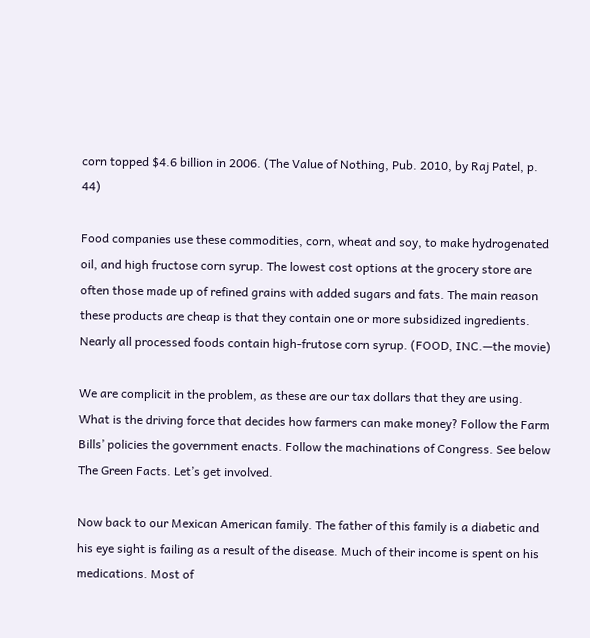corn topped $4.6 billion in 2006. (The Value of Nothing, Pub. 2010, by Raj Patel, p. 44)

Food companies use these commodities, corn, wheat and soy, to make hydrogenated oil, and high fructose corn syrup. The lowest cost options at the grocery store are often those made up of refined grains with added sugars and fats. The main reason these products are cheap is that they contain one or more subsidized ingredients. Nearly all processed foods contain high-frutose corn syrup. (FOOD, INC.—the movie)

We are complicit in the problem, as these are our tax dollars that they are using. What is the driving force that decides how farmers can make money? Follow the Farm Bills’ policies the government enacts. Follow the machinations of Congress. See below The Green Facts. Let’s get involved.

Now back to our Mexican American family. The father of this family is a diabetic and his eye sight is failing as a result of the disease. Much of their income is spent on his medications. Most of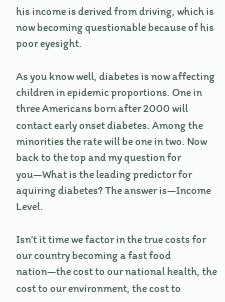his income is derived from driving, which is now becoming questionable because of his poor eyesight.

As you know well, diabetes is now affecting children in epidemic proportions. One in three Americans born after 2000 will contact early onset diabetes. Among the minorities the rate will be one in two. Now back to the top and my question for you—What is the leading predictor for aquiring diabetes? The answer is—Income Level.

Isn’t it time we factor in the true costs for our country becoming a fast food nation—the cost to our national health, the cost to our environment, the cost to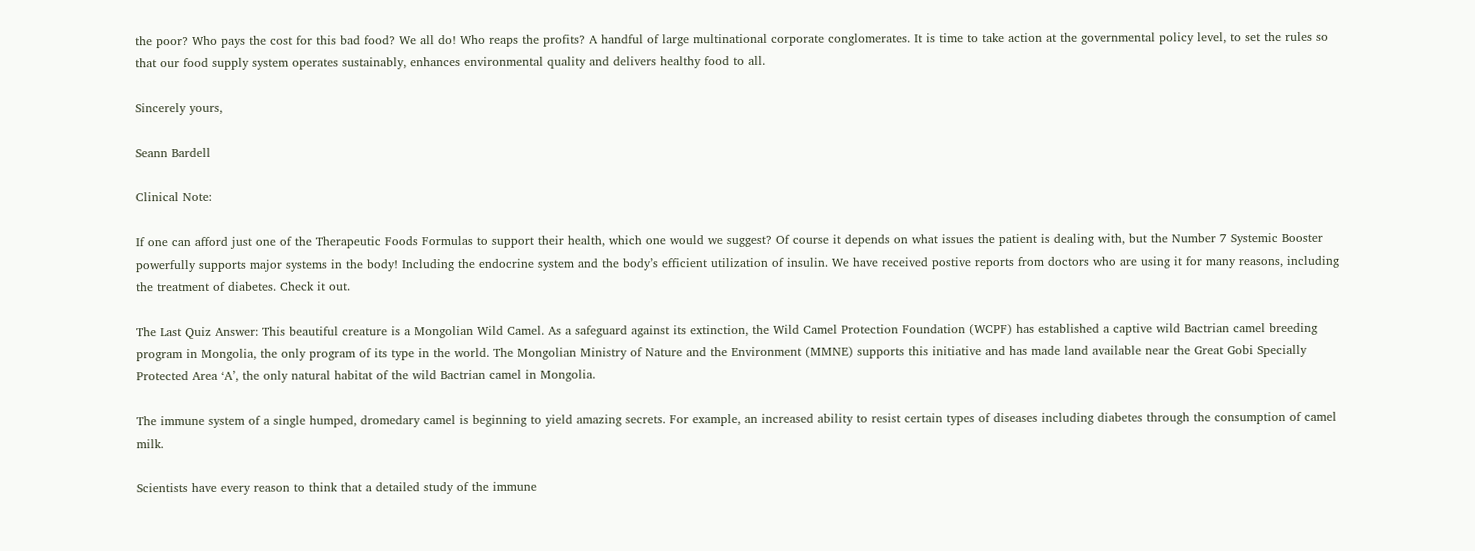the poor? Who pays the cost for this bad food? We all do! Who reaps the profits? A handful of large multinational corporate conglomerates. It is time to take action at the governmental policy level, to set the rules so that our food supply system operates sustainably, enhances environmental quality and delivers healthy food to all.

Sincerely yours,

Seann Bardell

Clinical Note:

If one can afford just one of the Therapeutic Foods Formulas to support their health, which one would we suggest? Of course it depends on what issues the patient is dealing with, but the Number 7 Systemic Booster powerfully supports major systems in the body! Including the endocrine system and the body’s efficient utilization of insulin. We have received postive reports from doctors who are using it for many reasons, including the treatment of diabetes. Check it out.

The Last Quiz Answer: This beautiful creature is a Mongolian Wild Camel. As a safeguard against its extinction, the Wild Camel Protection Foundation (WCPF) has established a captive wild Bactrian camel breeding program in Mongolia, the only program of its type in the world. The Mongolian Ministry of Nature and the Environment (MMNE) supports this initiative and has made land available near the Great Gobi Specially Protected Area ‘A’, the only natural habitat of the wild Bactrian camel in Mongolia.

The immune system of a single humped, dromedary camel is beginning to yield amazing secrets. For example, an increased ability to resist certain types of diseases including diabetes through the consumption of camel milk.

Scientists have every reason to think that a detailed study of the immune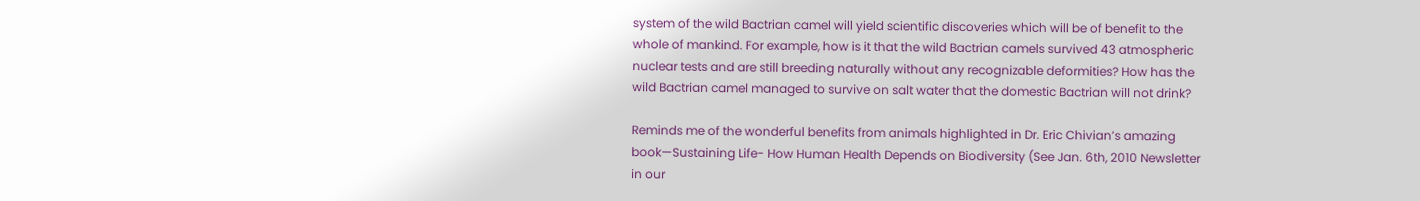system of the wild Bactrian camel will yield scientific discoveries which will be of benefit to the whole of mankind. For example, how is it that the wild Bactrian camels survived 43 atmospheric nuclear tests and are still breeding naturally without any recognizable deformities? How has the wild Bactrian camel managed to survive on salt water that the domestic Bactrian will not drink?

Reminds me of the wonderful benefits from animals highlighted in Dr. Eric Chivian’s amazing book—Sustaining Life- How Human Health Depends on Biodiversity (See Jan. 6th, 2010 Newsletter in our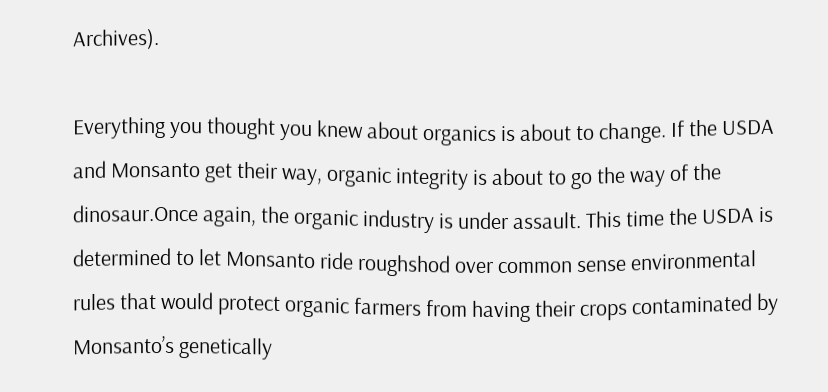Archives).

Everything you thought you knew about organics is about to change. If the USDA and Monsanto get their way, organic integrity is about to go the way of the dinosaur.Once again, the organic industry is under assault. This time the USDA is determined to let Monsanto ride roughshod over common sense environmental rules that would protect organic farmers from having their crops contaminated by Monsanto’s genetically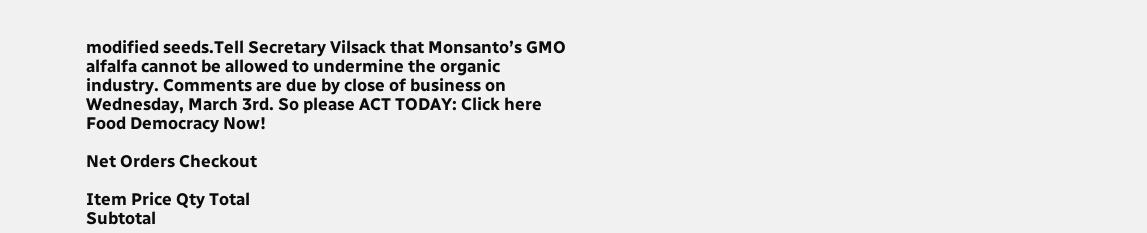modified seeds.Tell Secretary Vilsack that Monsanto’s GMO alfalfa cannot be allowed to undermine the organic industry. Comments are due by close of business on Wednesday, March 3rd. So please ACT TODAY: Click here Food Democracy Now!

Net Orders Checkout

Item Price Qty Total
Subtotal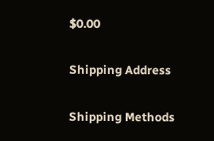$0.00

Shipping Address

Shipping Methods